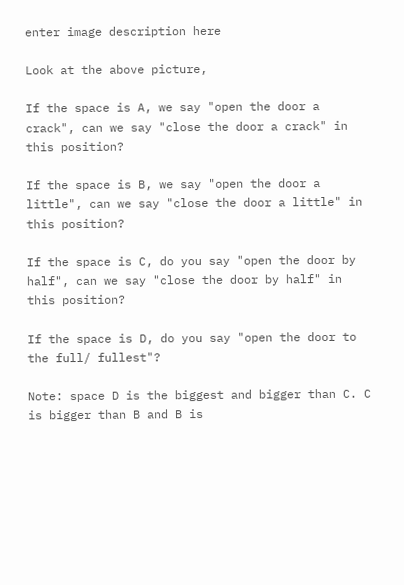enter image description here

Look at the above picture,

If the space is A, we say "open the door a crack", can we say "close the door a crack" in this position?

If the space is B, we say "open the door a little", can we say "close the door a little" in this position?

If the space is C, do you say "open the door by half", can we say "close the door by half" in this position?

If the space is D, do you say "open the door to the full/ fullest"?

Note: space D is the biggest and bigger than C. C is bigger than B and B is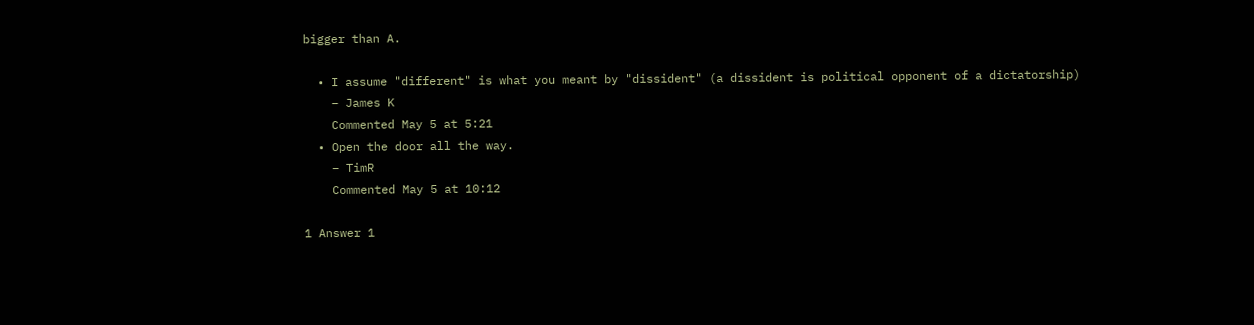bigger than A.

  • I assume "different" is what you meant by "dissident" (a dissident is political opponent of a dictatorship)
    – James K
    Commented May 5 at 5:21
  • Open the door all the way.
    – TimR
    Commented May 5 at 10:12

1 Answer 1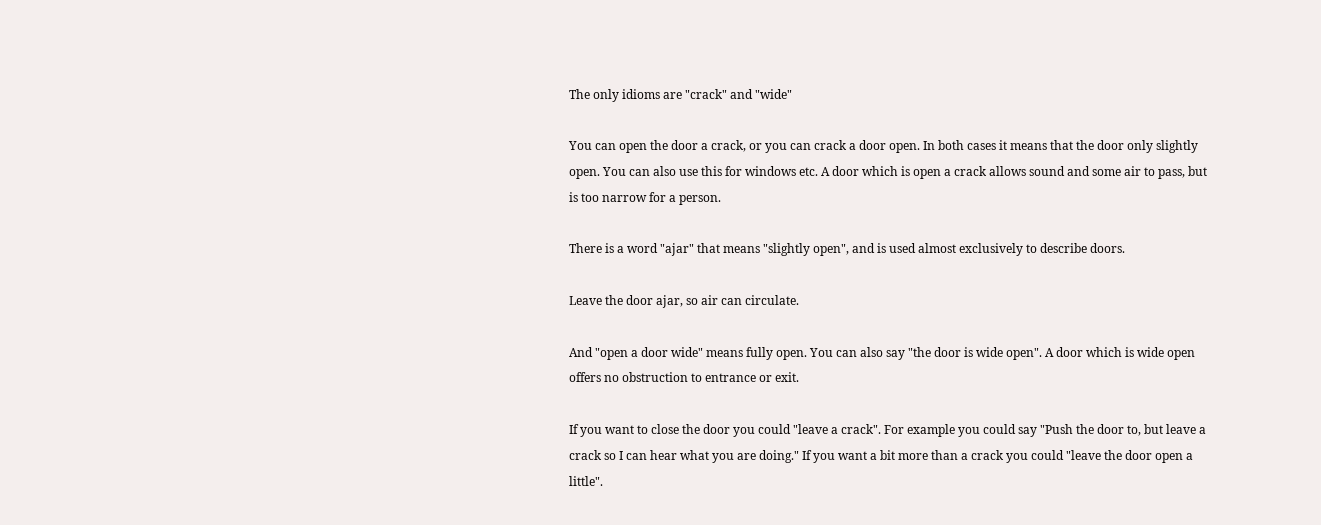The only idioms are "crack" and "wide"

You can open the door a crack, or you can crack a door open. In both cases it means that the door only slightly open. You can also use this for windows etc. A door which is open a crack allows sound and some air to pass, but is too narrow for a person.

There is a word "ajar" that means "slightly open", and is used almost exclusively to describe doors.

Leave the door ajar, so air can circulate.

And "open a door wide" means fully open. You can also say "the door is wide open". A door which is wide open offers no obstruction to entrance or exit.

If you want to close the door you could "leave a crack". For example you could say "Push the door to, but leave a crack so I can hear what you are doing." If you want a bit more than a crack you could "leave the door open a little".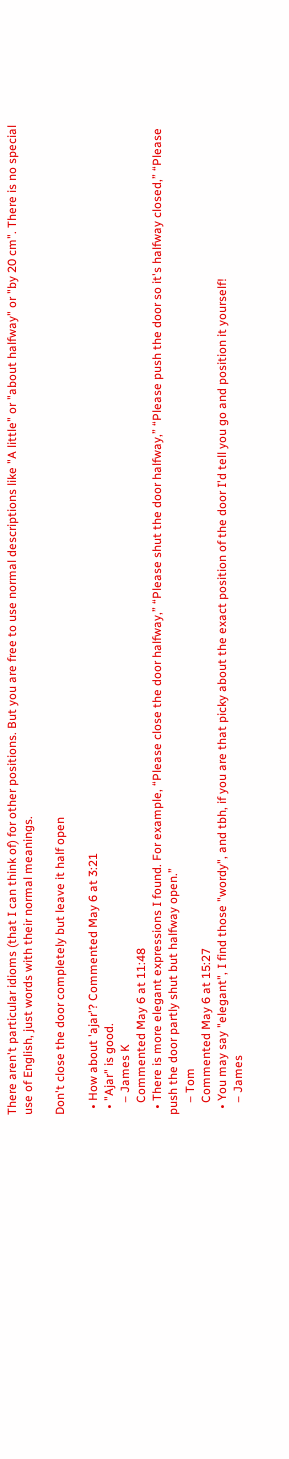There aren't particular idioms (that I can think of) for other positions. But you are free to use normal descriptions like "A little" or "about halfway" or "by 20 cm". There is no special use of English, just words with their normal meanings.

Don't close the door completely but leave it half open

  • How about 'ajar'? Commented May 6 at 3:21
  • "Ajar" is good.
    – James K
    Commented May 6 at 11:48
  • There is more elegant expressions I found. For example, “Please close the door halfway,” “Please shut the door halfway,” “Please push the door so it's halfway closed,” “Please push the door partly shut but halfway open.”
    – Tom
    Commented May 6 at 15:27
  • You may say "elegant", I find those "wordy", and tbh, if you are that picky about the exact position of the door I'd tell you go and position it yourself!
    – James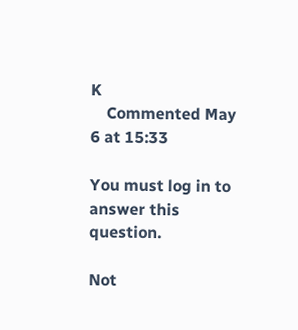K
    Commented May 6 at 15:33

You must log in to answer this question.

Not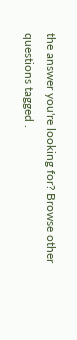the answer you're looking for? Browse other questions tagged .